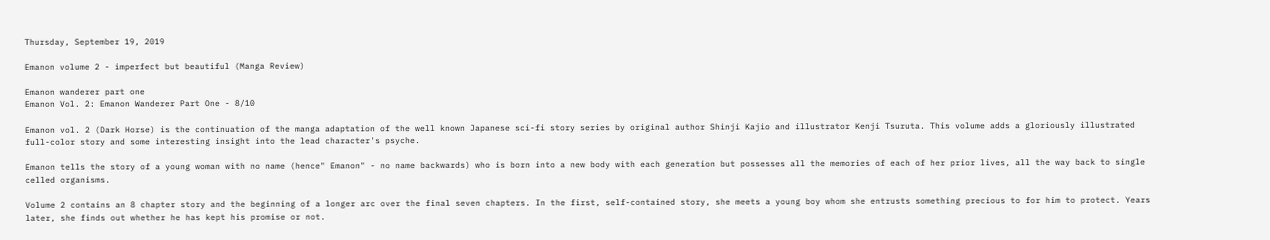Thursday, September 19, 2019

Emanon volume 2 - imperfect but beautiful (Manga Review)

Emanon wanderer part one
Emanon Vol. 2: Emanon Wanderer Part One - 8/10

Emanon vol. 2 (Dark Horse) is the continuation of the manga adaptation of the well known Japanese sci-fi story series by original author Shinji Kajio and illustrator Kenji Tsuruta. This volume adds a gloriously illustrated full-color story and some interesting insight into the lead character's psyche.

Emanon tells the story of a young woman with no name (hence" Emanon" - no name backwards) who is born into a new body with each generation but possesses all the memories of each of her prior lives, all the way back to single celled organisms.

Volume 2 contains an 8 chapter story and the beginning of a longer arc over the final seven chapters. In the first, self-contained story, she meets a young boy whom she entrusts something precious to for him to protect. Years later, she finds out whether he has kept his promise or not.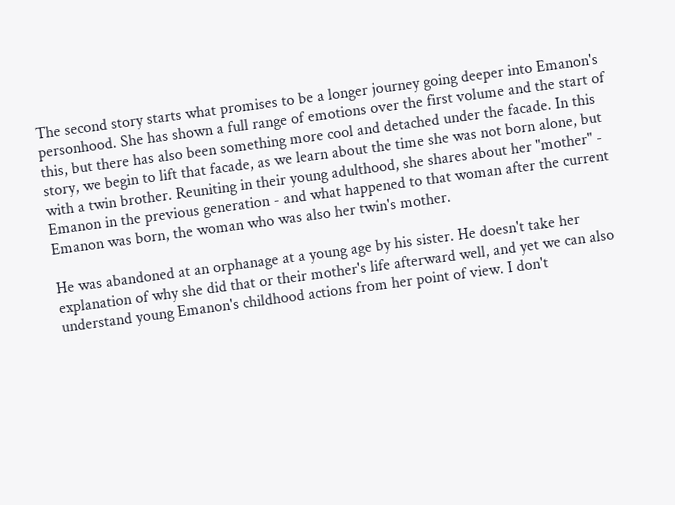The second story starts what promises to be a longer journey going deeper into Emanon's personhood. She has shown a full range of emotions over the first volume and the start of this, but there has also been something more cool and detached under the facade. In this story, we begin to lift that facade, as we learn about the time she was not born alone, but with a twin brother. Reuniting in their young adulthood, she shares about her "mother" - Emanon in the previous generation - and what happened to that woman after the current Emanon was born, the woman who was also her twin's mother.

He was abandoned at an orphanage at a young age by his sister. He doesn't take her explanation of why she did that or their mother's life afterward well, and yet we can also understand young Emanon's childhood actions from her point of view. I don't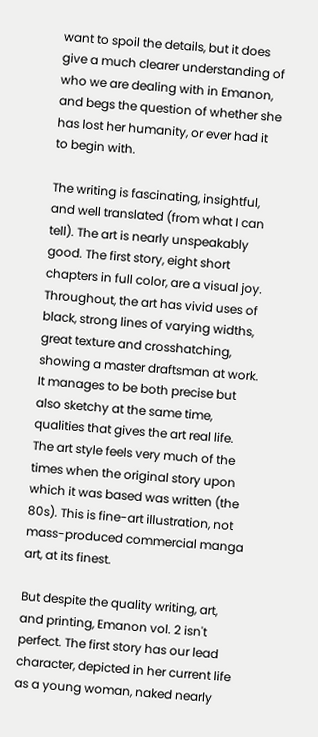want to spoil the details, but it does give a much clearer understanding of who we are dealing with in Emanon, and begs the question of whether she has lost her humanity, or ever had it to begin with.

The writing is fascinating, insightful, and well translated (from what I can tell). The art is nearly unspeakably good. The first story, eight short chapters in full color, are a visual joy. Throughout, the art has vivid uses of black, strong lines of varying widths, great texture and crosshatching, showing a master draftsman at work. It manages to be both precise but also sketchy at the same time, qualities that gives the art real life. The art style feels very much of the times when the original story upon which it was based was written (the 80s). This is fine-art illustration, not mass-produced commercial manga art, at its finest.

But despite the quality writing, art, and printing, Emanon vol. 2 isn't perfect. The first story has our lead character, depicted in her current life as a young woman, naked nearly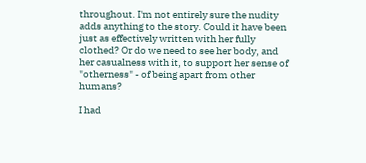throughout. I'm not entirely sure the nudity adds anything to the story. Could it have been just as effectively written with her fully clothed? Or do we need to see her body, and her casualness with it, to support her sense of "otherness" - of being apart from other humans?

I had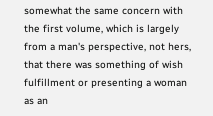somewhat the same concern with the first volume, which is largely from a man's perspective, not hers, that there was something of wish fulfillment or presenting a woman as an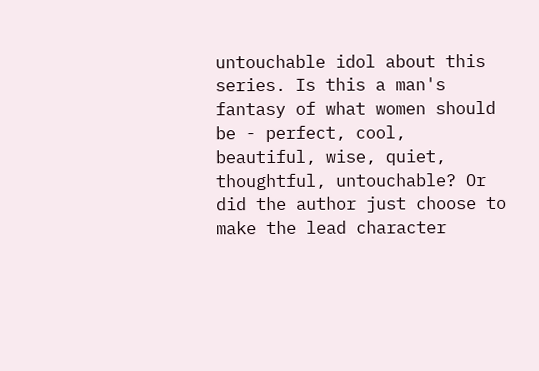untouchable idol about this series. Is this a man's fantasy of what women should be - perfect, cool, beautiful, wise, quiet, thoughtful, untouchable? Or did the author just choose to make the lead character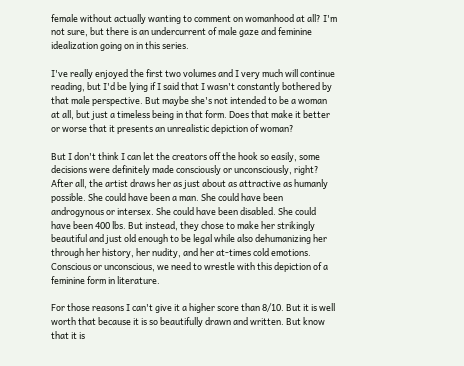female without actually wanting to comment on womanhood at all? I'm not sure, but there is an undercurrent of male gaze and feminine idealization going on in this series.

I've really enjoyed the first two volumes and I very much will continue reading, but I'd be lying if I said that I wasn't constantly bothered by that male perspective. But maybe she's not intended to be a woman at all, but just a timeless being in that form. Does that make it better or worse that it presents an unrealistic depiction of woman?

But I don't think I can let the creators off the hook so easily, some decisions were definitely made consciously or unconsciously, right? After all, the artist draws her as just about as attractive as humanly possible. She could have been a man. She could have been androgynous or intersex. She could have been disabled. She could have been 400 lbs. But instead, they chose to make her strikingly beautiful and just old enough to be legal while also dehumanizing her through her history, her nudity, and her at-times cold emotions. Conscious or unconscious, we need to wrestle with this depiction of a feminine form in literature.

For those reasons I can't give it a higher score than 8/10. But it is well worth that because it is so beautifully drawn and written. But know that it is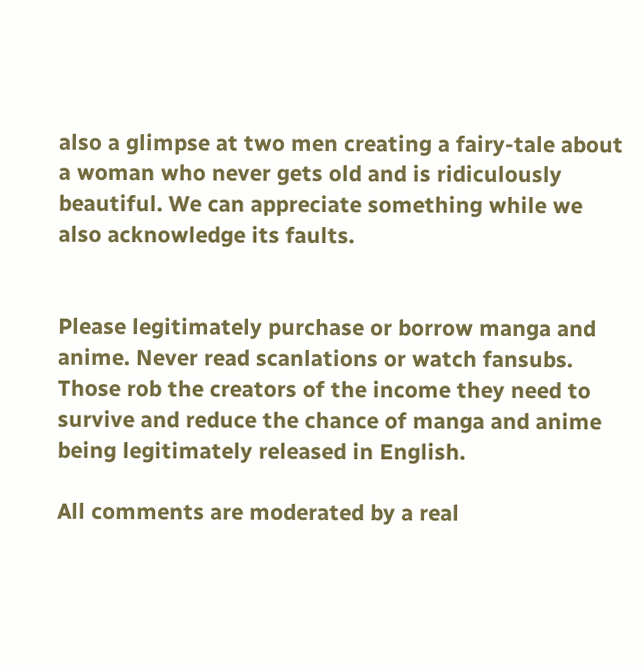also a glimpse at two men creating a fairy-tale about a woman who never gets old and is ridiculously beautiful. We can appreciate something while we also acknowledge its faults.


Please legitimately purchase or borrow manga and anime. Never read scanlations or watch fansubs. Those rob the creators of the income they need to survive and reduce the chance of manga and anime being legitimately released in English.

All comments are moderated by a real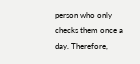person who only checks them once a day. Therefore,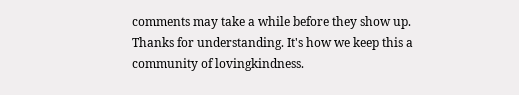comments may take a while before they show up. Thanks for understanding. It's how we keep this a community of lovingkindness.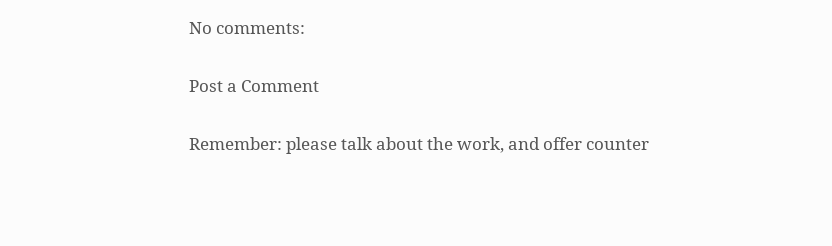No comments:

Post a Comment

Remember: please talk about the work, and offer counter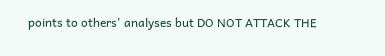points to others' analyses but DO NOT ATTACK THE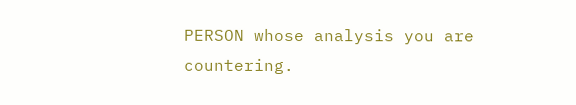PERSON whose analysis you are countering.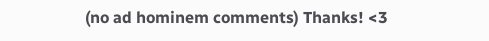(no ad hominem comments) Thanks! <3